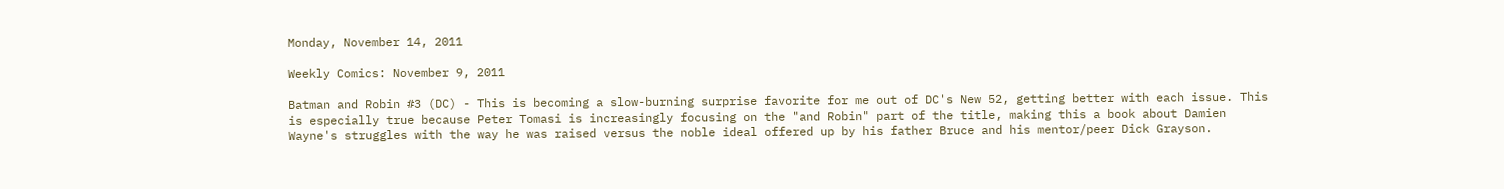Monday, November 14, 2011

Weekly Comics: November 9, 2011

Batman and Robin #3 (DC) - This is becoming a slow-burning surprise favorite for me out of DC's New 52, getting better with each issue. This is especially true because Peter Tomasi is increasingly focusing on the "and Robin" part of the title, making this a book about Damien Wayne's struggles with the way he was raised versus the noble ideal offered up by his father Bruce and his mentor/peer Dick Grayson.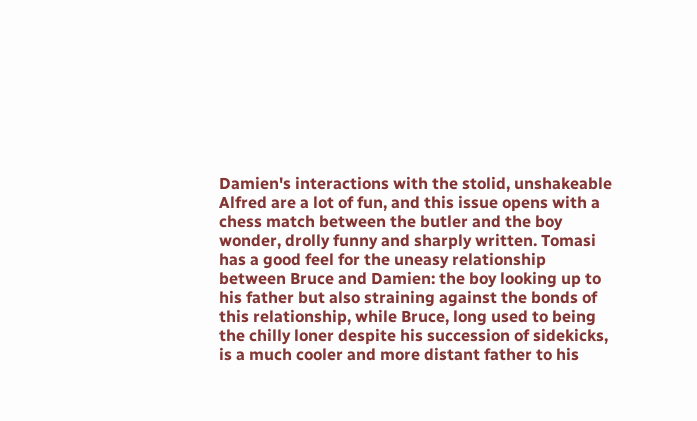Damien's interactions with the stolid, unshakeable Alfred are a lot of fun, and this issue opens with a chess match between the butler and the boy wonder, drolly funny and sharply written. Tomasi has a good feel for the uneasy relationship between Bruce and Damien: the boy looking up to his father but also straining against the bonds of this relationship, while Bruce, long used to being the chilly loner despite his succession of sidekicks, is a much cooler and more distant father to his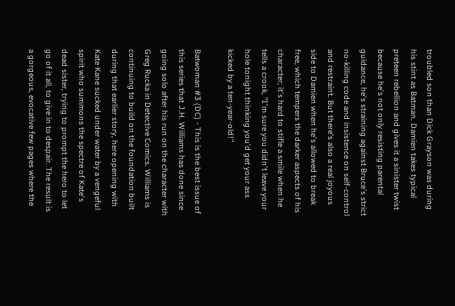troubled son than Dick Grayson was during his stint as Batman. Damien takes typical preteen rebellion and gives it a sinister twist because he's not only resisting parental guidance, he's straining against Bruce's strict no-killing code and insistence on self-control and restraint. But there's also a real joyous side to Damien when he's allowed to break free, which tempers the darker aspects of his character; it's hard to stifle a smile when he tells a crook, "I'm sure you didn't leave your hole tonight thinking you'd get your ass kicked by a ten-year-old!"

Batwoman #3 (DC) - This is the best issue of this series that J.H. Williams has done since going solo after his run on the character with Greg Rucka in Detective Comics. Williams is continuing to build on the foundation built during that earlier story, here opening with Kate Kane sucked under water by a vengeful spirit who summons the spectre of Kate's dead sister, trying to prompt the hero to let go of it all, to give in to despair. The result is a gorgeous, evocative few pages where the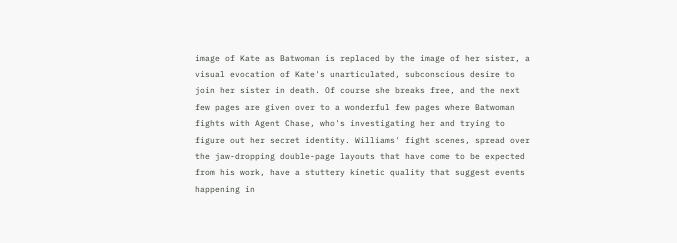image of Kate as Batwoman is replaced by the image of her sister, a visual evocation of Kate's unarticulated, subconscious desire to join her sister in death. Of course she breaks free, and the next few pages are given over to a wonderful few pages where Batwoman fights with Agent Chase, who's investigating her and trying to figure out her secret identity. Williams' fight scenes, spread over the jaw-dropping double-page layouts that have come to be expected from his work, have a stuttery kinetic quality that suggest events happening in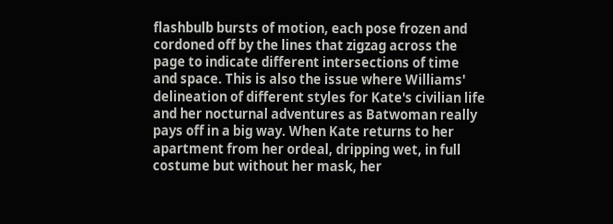flashbulb bursts of motion, each pose frozen and cordoned off by the lines that zigzag across the page to indicate different intersections of time and space. This is also the issue where Williams' delineation of different styles for Kate's civilian life and her nocturnal adventures as Batwoman really pays off in a big way. When Kate returns to her apartment from her ordeal, dripping wet, in full costume but without her mask, her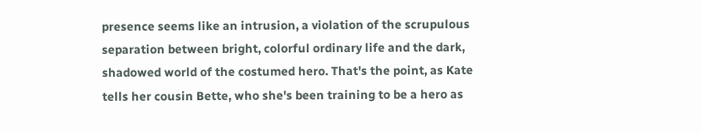presence seems like an intrusion, a violation of the scrupulous separation between bright, colorful ordinary life and the dark, shadowed world of the costumed hero. That's the point, as Kate tells her cousin Bette, who she's been training to be a hero as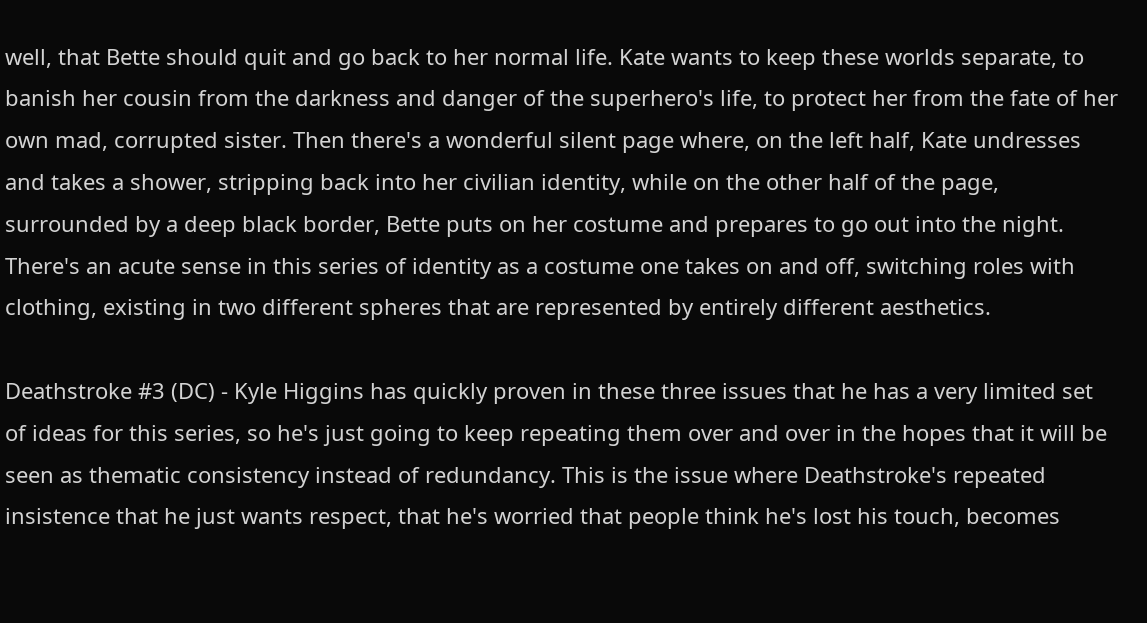well, that Bette should quit and go back to her normal life. Kate wants to keep these worlds separate, to banish her cousin from the darkness and danger of the superhero's life, to protect her from the fate of her own mad, corrupted sister. Then there's a wonderful silent page where, on the left half, Kate undresses and takes a shower, stripping back into her civilian identity, while on the other half of the page, surrounded by a deep black border, Bette puts on her costume and prepares to go out into the night. There's an acute sense in this series of identity as a costume one takes on and off, switching roles with clothing, existing in two different spheres that are represented by entirely different aesthetics.

Deathstroke #3 (DC) - Kyle Higgins has quickly proven in these three issues that he has a very limited set of ideas for this series, so he's just going to keep repeating them over and over in the hopes that it will be seen as thematic consistency instead of redundancy. This is the issue where Deathstroke's repeated insistence that he just wants respect, that he's worried that people think he's lost his touch, becomes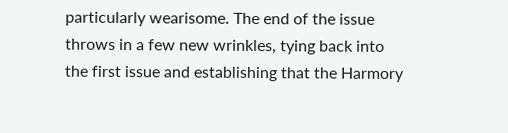particularly wearisome. The end of the issue throws in a few new wrinkles, tying back into the first issue and establishing that the Harmory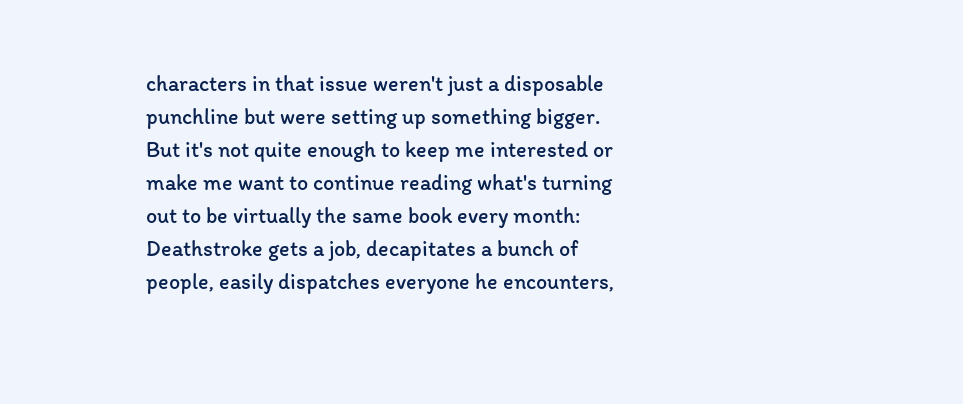characters in that issue weren't just a disposable punchline but were setting up something bigger. But it's not quite enough to keep me interested or make me want to continue reading what's turning out to be virtually the same book every month: Deathstroke gets a job, decapitates a bunch of people, easily dispatches everyone he encounters,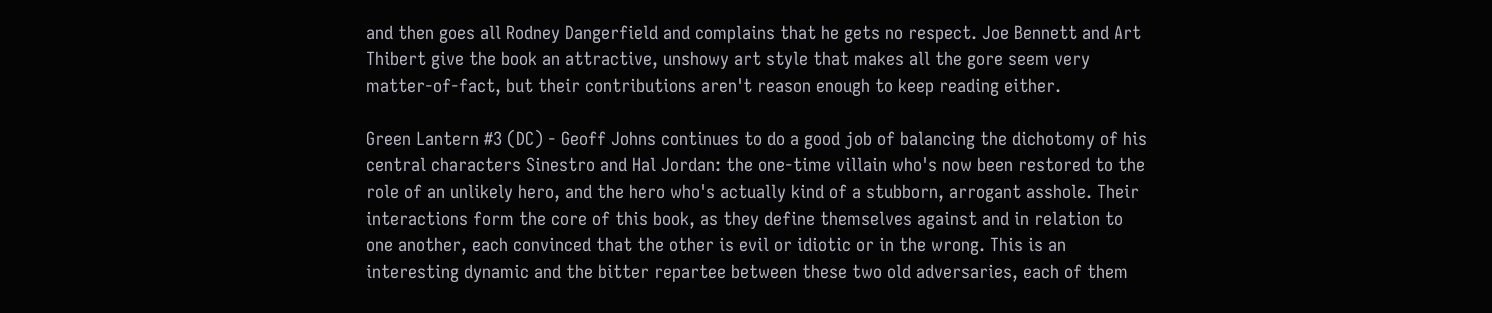and then goes all Rodney Dangerfield and complains that he gets no respect. Joe Bennett and Art Thibert give the book an attractive, unshowy art style that makes all the gore seem very matter-of-fact, but their contributions aren't reason enough to keep reading either.

Green Lantern #3 (DC) - Geoff Johns continues to do a good job of balancing the dichotomy of his central characters Sinestro and Hal Jordan: the one-time villain who's now been restored to the role of an unlikely hero, and the hero who's actually kind of a stubborn, arrogant asshole. Their interactions form the core of this book, as they define themselves against and in relation to one another, each convinced that the other is evil or idiotic or in the wrong. This is an interesting dynamic and the bitter repartee between these two old adversaries, each of them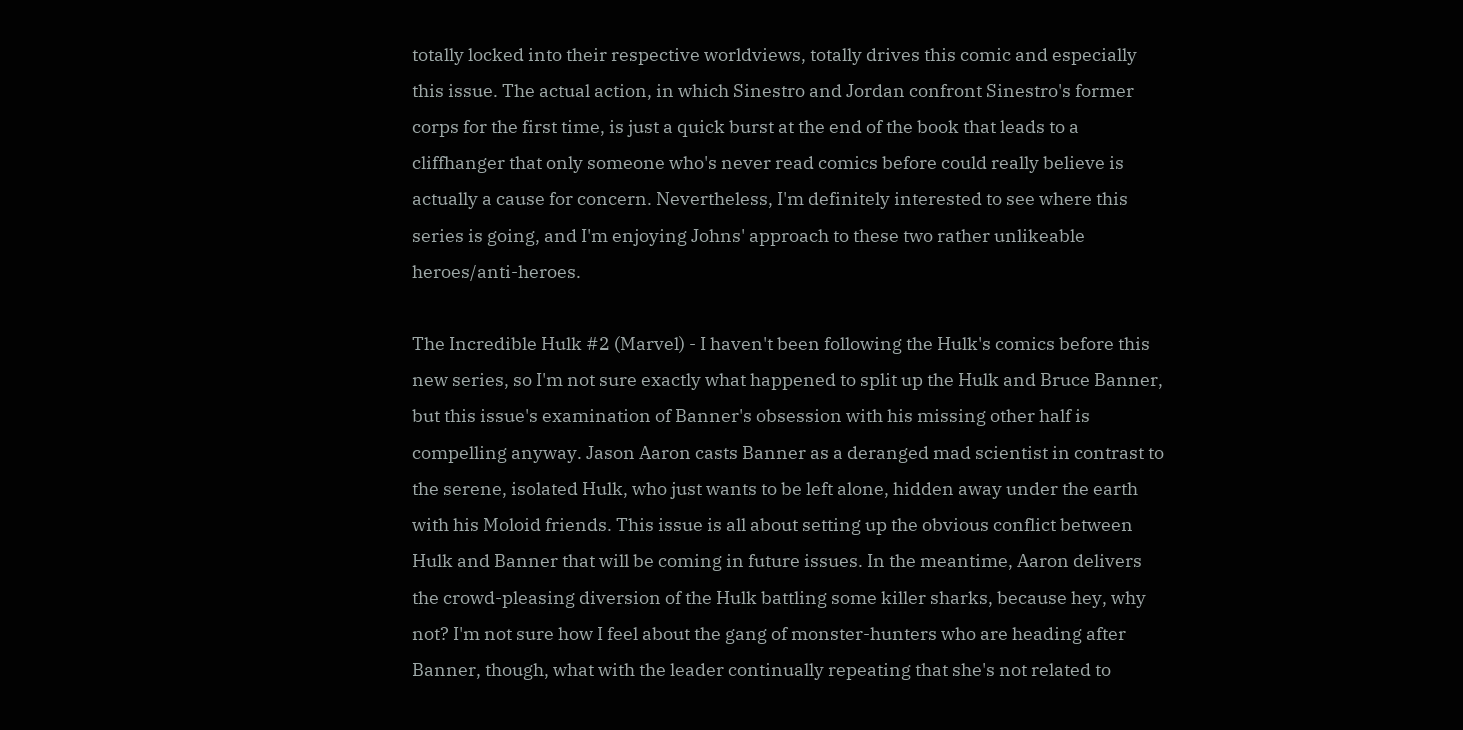totally locked into their respective worldviews, totally drives this comic and especially this issue. The actual action, in which Sinestro and Jordan confront Sinestro's former corps for the first time, is just a quick burst at the end of the book that leads to a cliffhanger that only someone who's never read comics before could really believe is actually a cause for concern. Nevertheless, I'm definitely interested to see where this series is going, and I'm enjoying Johns' approach to these two rather unlikeable heroes/anti-heroes.

The Incredible Hulk #2 (Marvel) - I haven't been following the Hulk's comics before this new series, so I'm not sure exactly what happened to split up the Hulk and Bruce Banner, but this issue's examination of Banner's obsession with his missing other half is compelling anyway. Jason Aaron casts Banner as a deranged mad scientist in contrast to the serene, isolated Hulk, who just wants to be left alone, hidden away under the earth with his Moloid friends. This issue is all about setting up the obvious conflict between Hulk and Banner that will be coming in future issues. In the meantime, Aaron delivers the crowd-pleasing diversion of the Hulk battling some killer sharks, because hey, why not? I'm not sure how I feel about the gang of monster-hunters who are heading after Banner, though, what with the leader continually repeating that she's not related to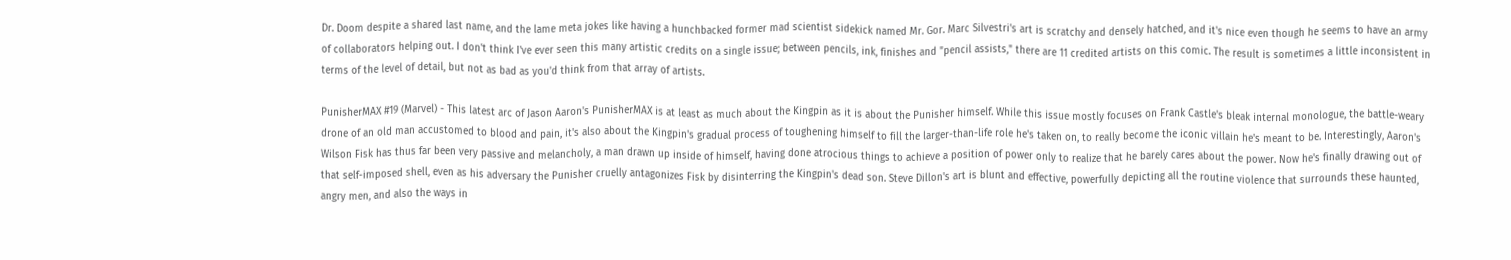Dr. Doom despite a shared last name, and the lame meta jokes like having a hunchbacked former mad scientist sidekick named Mr. Gor. Marc Silvestri's art is scratchy and densely hatched, and it's nice even though he seems to have an army of collaborators helping out. I don't think I've ever seen this many artistic credits on a single issue; between pencils, ink, finishes and "pencil assists," there are 11 credited artists on this comic. The result is sometimes a little inconsistent in terms of the level of detail, but not as bad as you'd think from that array of artists.

PunisherMAX #19 (Marvel) - This latest arc of Jason Aaron's PunisherMAX is at least as much about the Kingpin as it is about the Punisher himself. While this issue mostly focuses on Frank Castle's bleak internal monologue, the battle-weary drone of an old man accustomed to blood and pain, it's also about the Kingpin's gradual process of toughening himself to fill the larger-than-life role he's taken on, to really become the iconic villain he's meant to be. Interestingly, Aaron's Wilson Fisk has thus far been very passive and melancholy, a man drawn up inside of himself, having done atrocious things to achieve a position of power only to realize that he barely cares about the power. Now he's finally drawing out of that self-imposed shell, even as his adversary the Punisher cruelly antagonizes Fisk by disinterring the Kingpin's dead son. Steve Dillon's art is blunt and effective, powerfully depicting all the routine violence that surrounds these haunted, angry men, and also the ways in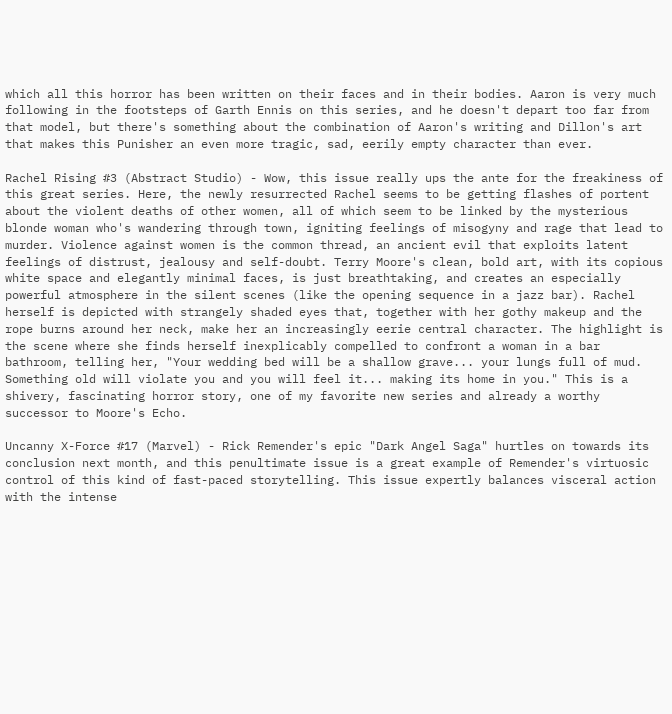which all this horror has been written on their faces and in their bodies. Aaron is very much following in the footsteps of Garth Ennis on this series, and he doesn't depart too far from that model, but there's something about the combination of Aaron's writing and Dillon's art that makes this Punisher an even more tragic, sad, eerily empty character than ever.

Rachel Rising #3 (Abstract Studio) - Wow, this issue really ups the ante for the freakiness of this great series. Here, the newly resurrected Rachel seems to be getting flashes of portent about the violent deaths of other women, all of which seem to be linked by the mysterious blonde woman who's wandering through town, igniting feelings of misogyny and rage that lead to murder. Violence against women is the common thread, an ancient evil that exploits latent feelings of distrust, jealousy and self-doubt. Terry Moore's clean, bold art, with its copious white space and elegantly minimal faces, is just breathtaking, and creates an especially powerful atmosphere in the silent scenes (like the opening sequence in a jazz bar). Rachel herself is depicted with strangely shaded eyes that, together with her gothy makeup and the rope burns around her neck, make her an increasingly eerie central character. The highlight is the scene where she finds herself inexplicably compelled to confront a woman in a bar bathroom, telling her, "Your wedding bed will be a shallow grave... your lungs full of mud. Something old will violate you and you will feel it... making its home in you." This is a shivery, fascinating horror story, one of my favorite new series and already a worthy successor to Moore's Echo.

Uncanny X-Force #17 (Marvel) - Rick Remender's epic "Dark Angel Saga" hurtles on towards its conclusion next month, and this penultimate issue is a great example of Remender's virtuosic control of this kind of fast-paced storytelling. This issue expertly balances visceral action with the intense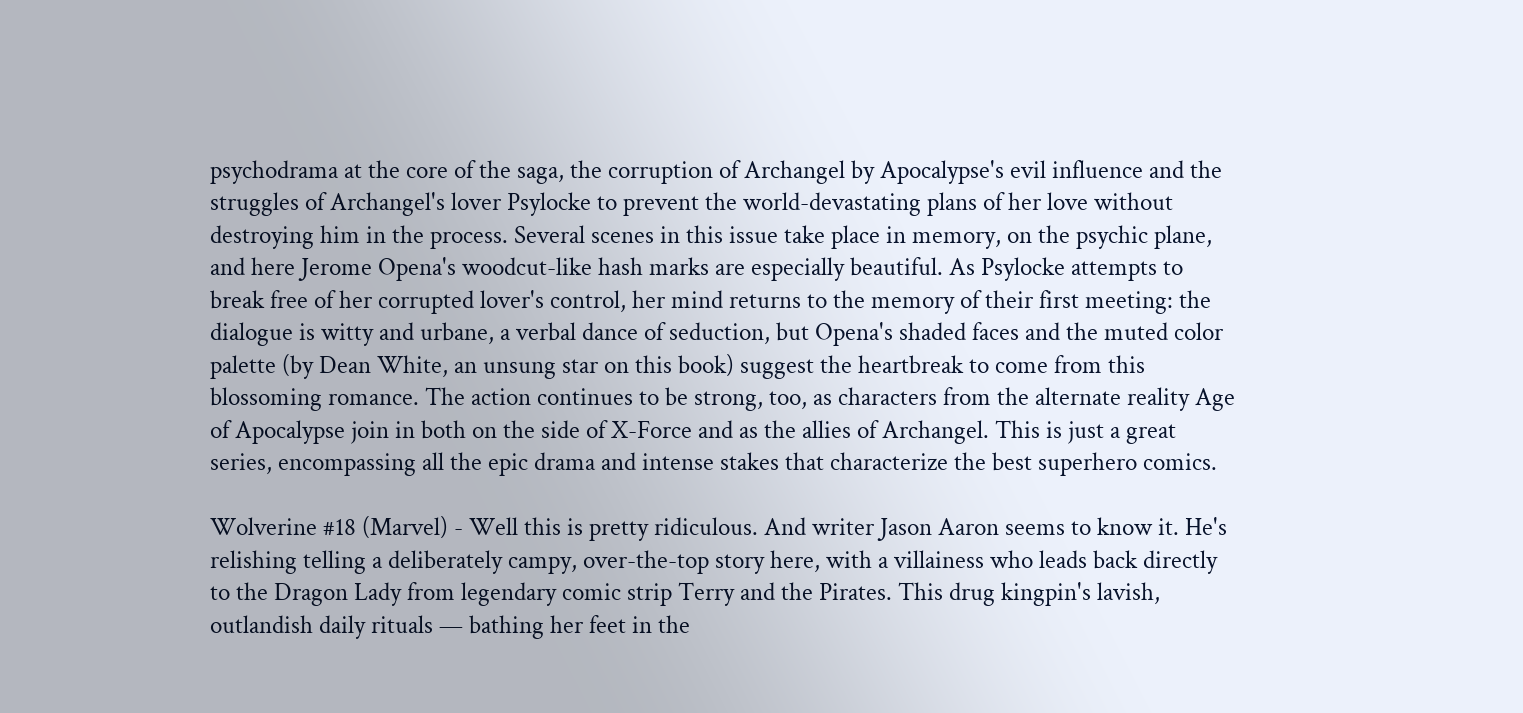psychodrama at the core of the saga, the corruption of Archangel by Apocalypse's evil influence and the struggles of Archangel's lover Psylocke to prevent the world-devastating plans of her love without destroying him in the process. Several scenes in this issue take place in memory, on the psychic plane, and here Jerome Opena's woodcut-like hash marks are especially beautiful. As Psylocke attempts to break free of her corrupted lover's control, her mind returns to the memory of their first meeting: the dialogue is witty and urbane, a verbal dance of seduction, but Opena's shaded faces and the muted color palette (by Dean White, an unsung star on this book) suggest the heartbreak to come from this blossoming romance. The action continues to be strong, too, as characters from the alternate reality Age of Apocalypse join in both on the side of X-Force and as the allies of Archangel. This is just a great series, encompassing all the epic drama and intense stakes that characterize the best superhero comics.

Wolverine #18 (Marvel) - Well this is pretty ridiculous. And writer Jason Aaron seems to know it. He's relishing telling a deliberately campy, over-the-top story here, with a villainess who leads back directly to the Dragon Lady from legendary comic strip Terry and the Pirates. This drug kingpin's lavish, outlandish daily rituals — bathing her feet in the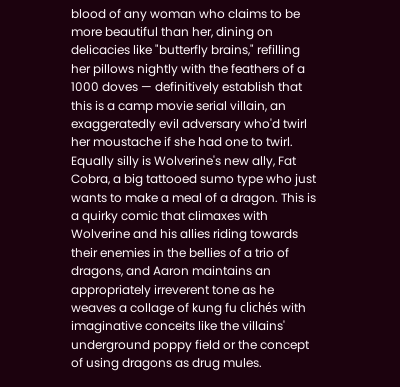blood of any woman who claims to be more beautiful than her, dining on delicacies like "butterfly brains," refilling her pillows nightly with the feathers of a 1000 doves — definitively establish that this is a camp movie serial villain, an exaggeratedly evil adversary who'd twirl her moustache if she had one to twirl. Equally silly is Wolverine's new ally, Fat Cobra, a big tattooed sumo type who just wants to make a meal of a dragon. This is a quirky comic that climaxes with Wolverine and his allies riding towards their enemies in the bellies of a trio of dragons, and Aaron maintains an appropriately irreverent tone as he weaves a collage of kung fu clichés with imaginative conceits like the villains' underground poppy field or the concept of using dragons as drug mules.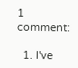1 comment:

  1. I've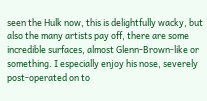seen the Hulk now, this is delightfully wacky, but also the many artists pay off, there are some incredible surfaces, almost Glenn-Brown-like or something. I especially enjoy his nose, severely post-operated on to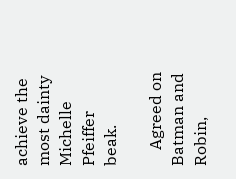achieve the most dainty Michelle Pfeiffer beak.

    Agreed on Batman and Robin,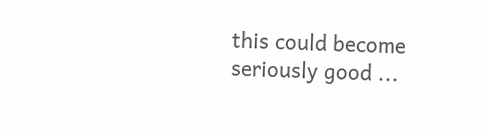this could become seriously good ...